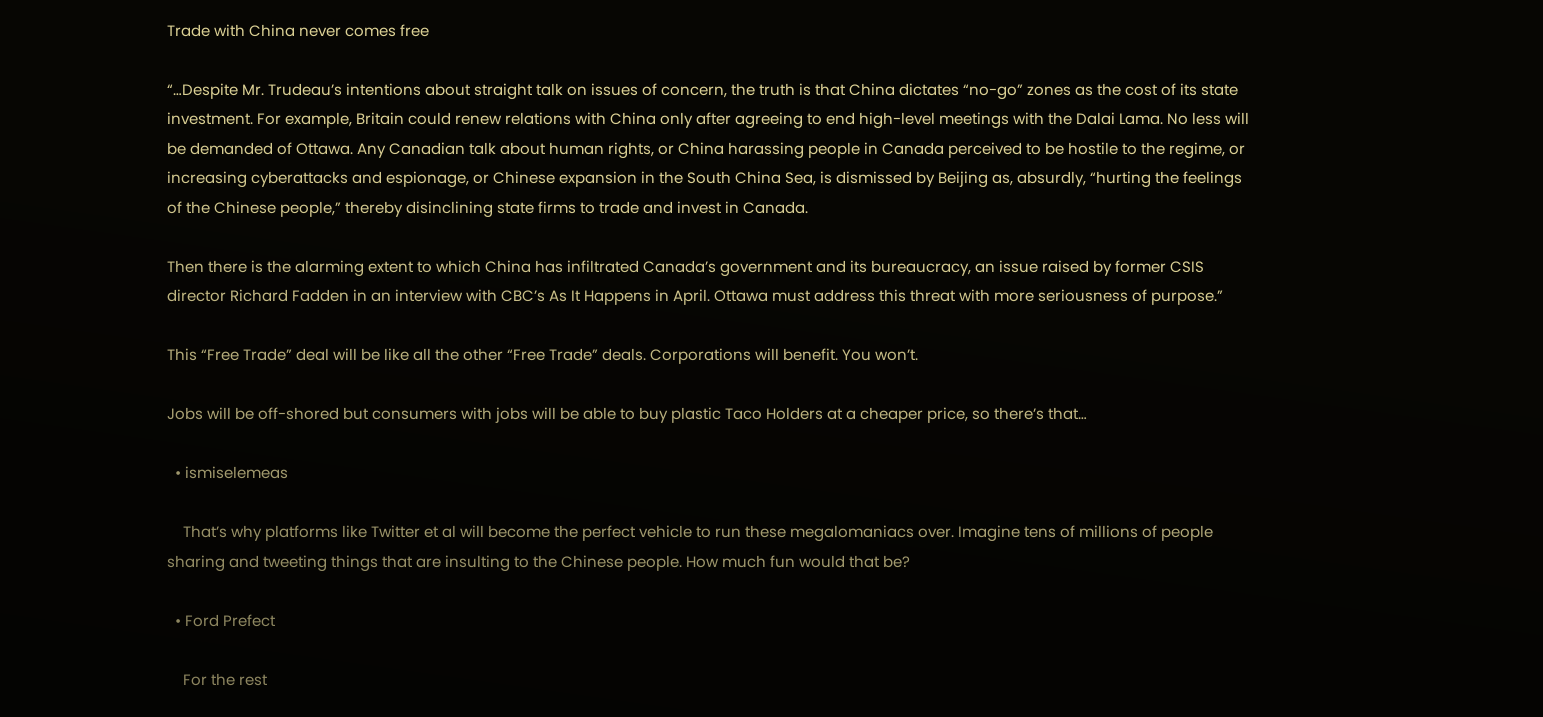Trade with China never comes free

“…Despite Mr. Trudeau’s intentions about straight talk on issues of concern, the truth is that China dictates “no-go” zones as the cost of its state investment. For example, Britain could renew relations with China only after agreeing to end high-level meetings with the Dalai Lama. No less will be demanded of Ottawa. Any Canadian talk about human rights, or China harassing people in Canada perceived to be hostile to the regime, or increasing cyberattacks and espionage, or Chinese expansion in the South China Sea, is dismissed by Beijing as, absurdly, “hurting the feelings of the Chinese people,” thereby disinclining state firms to trade and invest in Canada.

Then there is the alarming extent to which China has infiltrated Canada’s government and its bureaucracy, an issue raised by former CSIS director Richard Fadden in an interview with CBC’s As It Happens in April. Ottawa must address this threat with more seriousness of purpose.”

This “Free Trade” deal will be like all the other “Free Trade” deals. Corporations will benefit. You won’t.

Jobs will be off-shored but consumers with jobs will be able to buy plastic Taco Holders at a cheaper price, so there’s that…

  • ismiselemeas

    That’s why platforms like Twitter et al will become the perfect vehicle to run these megalomaniacs over. Imagine tens of millions of people sharing and tweeting things that are insulting to the Chinese people. How much fun would that be?

  • Ford Prefect

    For the rest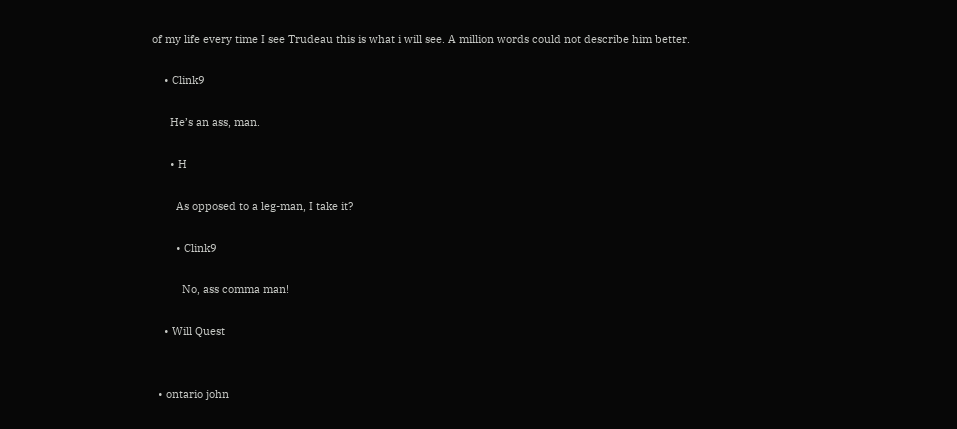of my life every time I see Trudeau this is what i will see. A million words could not describe him better.

    • Clink9

      He’s an ass, man.

      • H

        As opposed to a leg-man, I take it?

        • Clink9

          No, ass comma man!

    • Will Quest


  • ontario john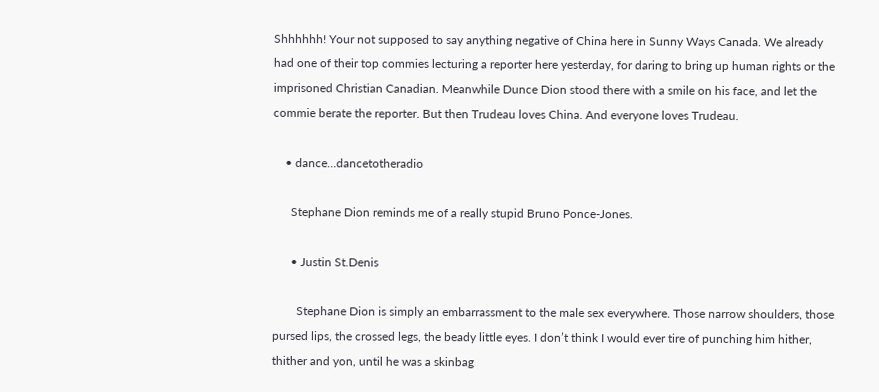Shhhhhh! Your not supposed to say anything negative of China here in Sunny Ways Canada. We already had one of their top commies lecturing a reporter here yesterday, for daring to bring up human rights or the imprisoned Christian Canadian. Meanwhile Dunce Dion stood there with a smile on his face, and let the commie berate the reporter. But then Trudeau loves China. And everyone loves Trudeau.

    • dance…dancetotheradio

      Stephane Dion reminds me of a really stupid Bruno Ponce-Jones.

      • Justin St.Denis

        Stephane Dion is simply an embarrassment to the male sex everywhere. Those narrow shoulders, those pursed lips, the crossed legs, the beady little eyes. I don’t think I would ever tire of punching him hither, thither and yon, until he was a skinbag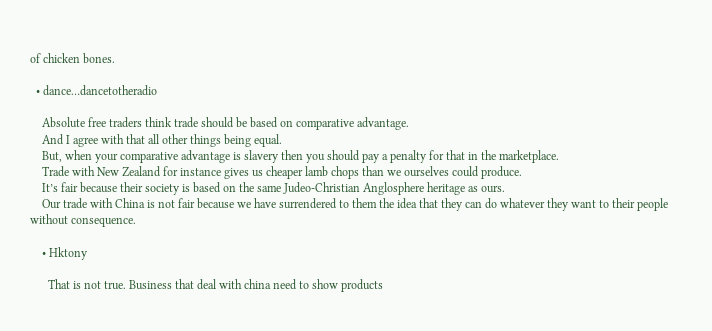of chicken bones.

  • dance…dancetotheradio

    Absolute free traders think trade should be based on comparative advantage.
    And I agree with that all other things being equal.
    But, when your comparative advantage is slavery then you should pay a penalty for that in the marketplace.
    Trade with New Zealand for instance gives us cheaper lamb chops than we ourselves could produce.
    It’s fair because their society is based on the same Judeo-Christian Anglosphere heritage as ours.
    Our trade with China is not fair because we have surrendered to them the idea that they can do whatever they want to their people without consequence.

    • Hktony

      That is not true. Business that deal with china need to show products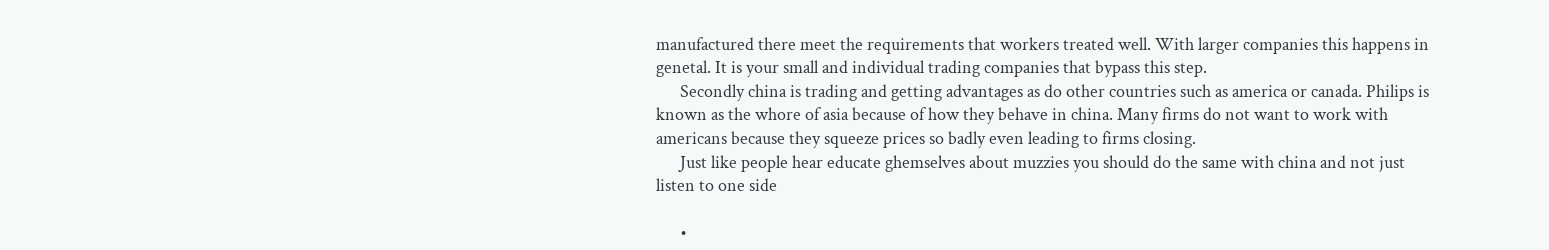manufactured there meet the requirements that workers treated well. With larger companies this happens in genetal. It is your small and individual trading companies that bypass this step.
      Secondly china is trading and getting advantages as do other countries such as america or canada. Philips is known as the whore of asia because of how they behave in china. Many firms do not want to work with americans because they squeeze prices so badly even leading to firms closing.
      Just like people hear educate ghemselves about muzzies you should do the same with china and not just listen to one side

      •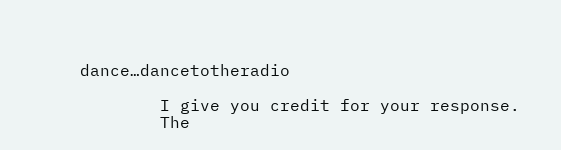dance…dancetotheradio

        I give you credit for your response.
        The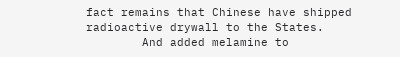fact remains that Chinese have shipped radioactive drywall to the States.
        And added melamine to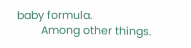baby formula.
        Among other things.